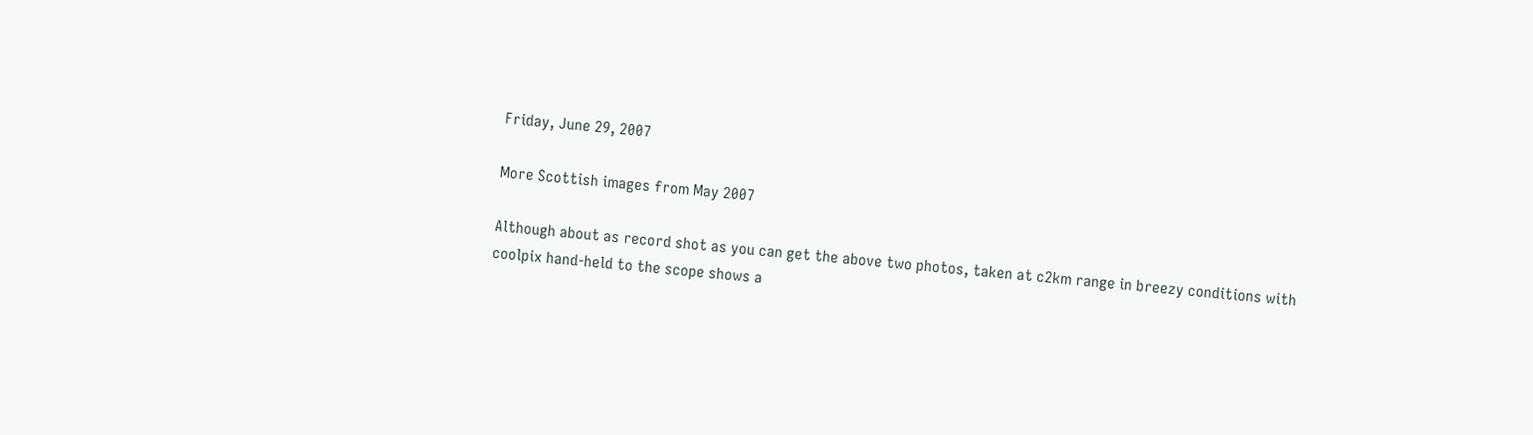Friday, June 29, 2007

More Scottish images from May 2007

Although about as record shot as you can get the above two photos, taken at c2km range in breezy conditions with coolpix hand-held to the scope shows a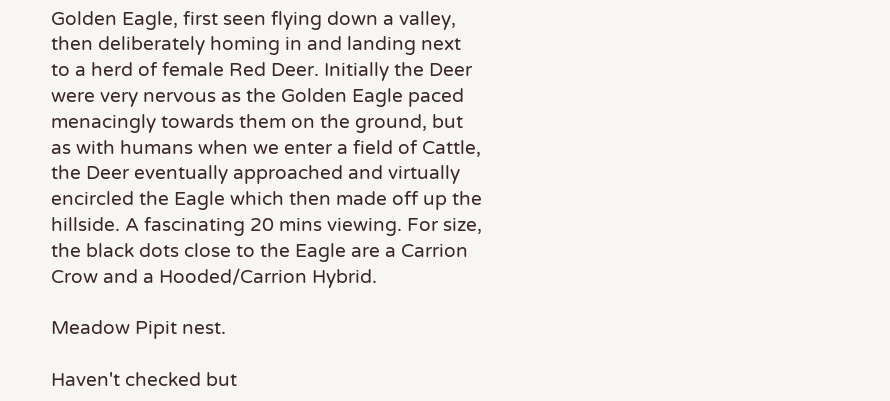Golden Eagle, first seen flying down a valley, then deliberately homing in and landing next to a herd of female Red Deer. Initially the Deer were very nervous as the Golden Eagle paced menacingly towards them on the ground, but as with humans when we enter a field of Cattle, the Deer eventually approached and virtually encircled the Eagle which then made off up the hillside. A fascinating 20 mins viewing. For size, the black dots close to the Eagle are a Carrion Crow and a Hooded/Carrion Hybrid.

Meadow Pipit nest.

Haven't checked but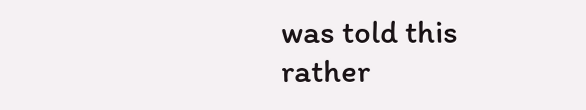was told this rather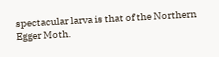spectacular larva is that of the Northern Egger Moth.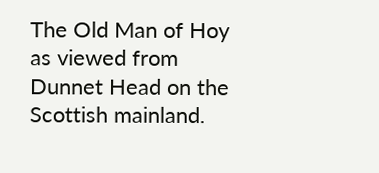The Old Man of Hoy as viewed from Dunnet Head on the Scottish mainland.